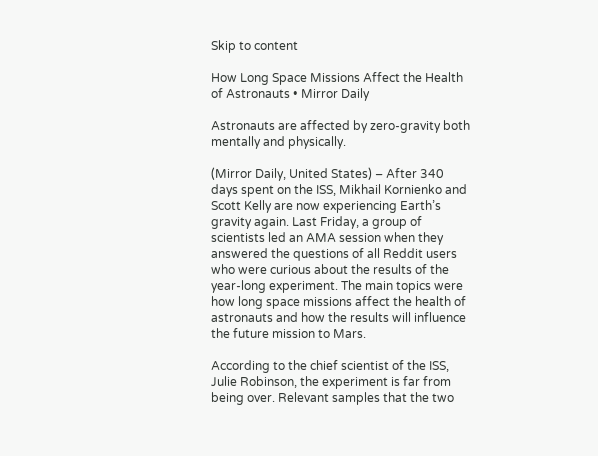Skip to content

How Long Space Missions Affect the Health of Astronauts • Mirror Daily

Astronauts are affected by zero-gravity both mentally and physically.

(Mirror Daily, United States) – After 340 days spent on the ISS, Mikhail Kornienko and Scott Kelly are now experiencing Earth’s gravity again. Last Friday, a group of scientists led an AMA session when they answered the questions of all Reddit users who were curious about the results of the year-long experiment. The main topics were how long space missions affect the health of astronauts and how the results will influence the future mission to Mars.

According to the chief scientist of the ISS, Julie Robinson, the experiment is far from being over. Relevant samples that the two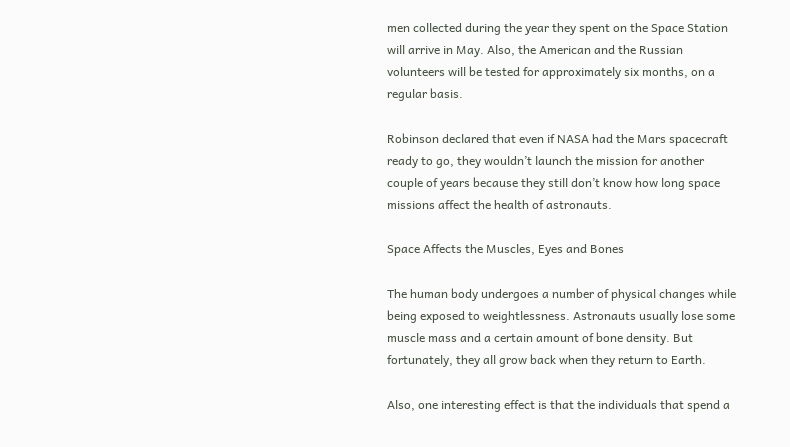men collected during the year they spent on the Space Station will arrive in May. Also, the American and the Russian volunteers will be tested for approximately six months, on a regular basis.

Robinson declared that even if NASA had the Mars spacecraft ready to go, they wouldn’t launch the mission for another couple of years because they still don’t know how long space missions affect the health of astronauts.

Space Affects the Muscles, Eyes and Bones

The human body undergoes a number of physical changes while being exposed to weightlessness. Astronauts usually lose some muscle mass and a certain amount of bone density. But fortunately, they all grow back when they return to Earth.

Also, one interesting effect is that the individuals that spend a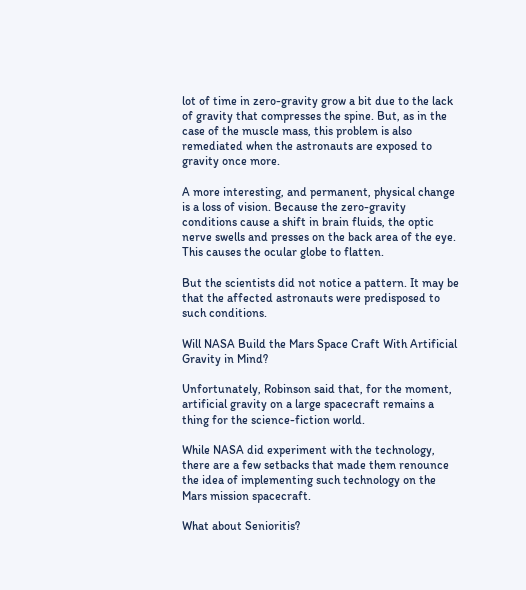lot of time in zero-gravity grow a bit due to the lack of gravity that compresses the spine. But, as in the case of the muscle mass, this problem is also remediated when the astronauts are exposed to gravity once more.

A more interesting, and permanent, physical change is a loss of vision. Because the zero-gravity conditions cause a shift in brain fluids, the optic nerve swells and presses on the back area of the eye. This causes the ocular globe to flatten.

But the scientists did not notice a pattern. It may be that the affected astronauts were predisposed to such conditions.

Will NASA Build the Mars Space Craft With Artificial Gravity in Mind?

Unfortunately, Robinson said that, for the moment, artificial gravity on a large spacecraft remains a thing for the science-fiction world.

While NASA did experiment with the technology, there are a few setbacks that made them renounce the idea of implementing such technology on the Mars mission spacecraft.

What about Senioritis?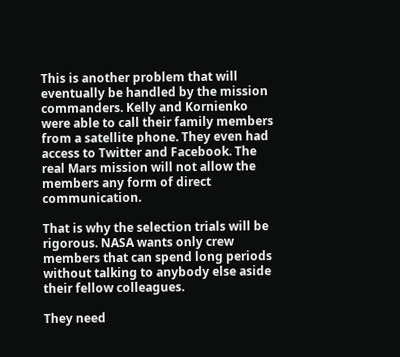This is another problem that will eventually be handled by the mission commanders. Kelly and Kornienko were able to call their family members from a satellite phone. They even had access to Twitter and Facebook. The real Mars mission will not allow the members any form of direct communication.

That is why the selection trials will be rigorous. NASA wants only crew members that can spend long periods without talking to anybody else aside their fellow colleagues.

They need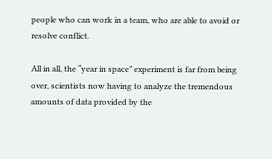people who can work in a team, who are able to avoid or resolve conflict.

All in all, the “year in space” experiment is far from being over, scientists now having to analyze the tremendous amounts of data provided by the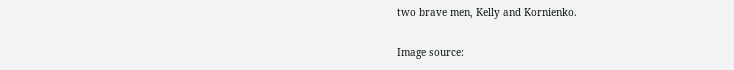two brave men, Kelly and Kornienko.

Image source: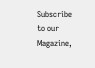Subscribe to our Magazine,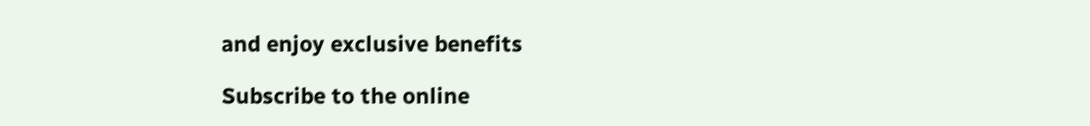and enjoy exclusive benefits

Subscribe to the online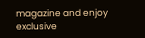magazine and enjoy exclusive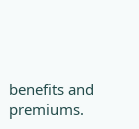benefits and premiums.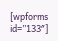[wpforms id=”133″]